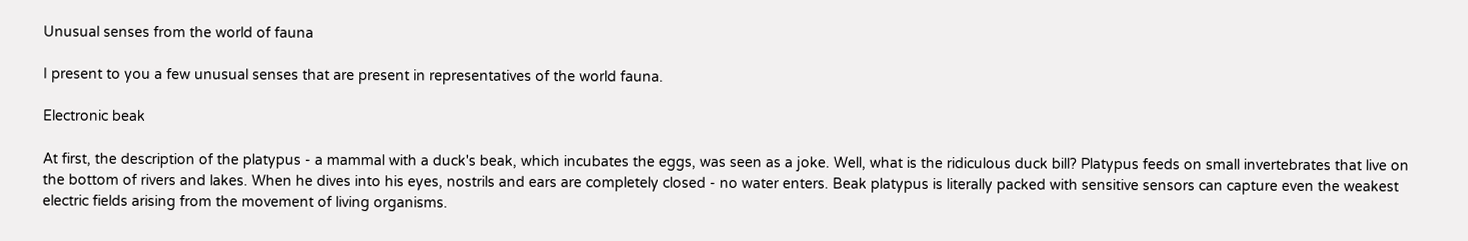Unusual senses from the world of fauna

I present to you a few unusual senses that are present in representatives of the world fauna.

Electronic beak

At first, the description of the platypus - a mammal with a duck's beak, which incubates the eggs, was seen as a joke. Well, what is the ridiculous duck bill? Platypus feeds on small invertebrates that live on the bottom of rivers and lakes. When he dives into his eyes, nostrils and ears are completely closed - no water enters. Beak platypus is literally packed with sensitive sensors can capture even the weakest electric fields arising from the movement of living organisms.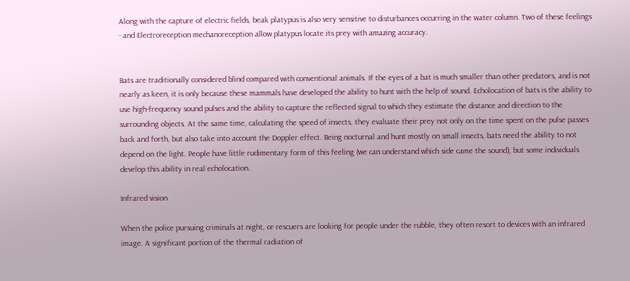Along with the capture of electric fields, beak platypus is also very sensitive to disturbances occurring in the water column. Two of these feelings - and Electroreception mechanoreception allow platypus locate its prey with amazing accuracy.


Bats are traditionally considered blind compared with conventional animals. If the eyes of a bat is much smaller than other predators, and is not nearly as keen, it is only because these mammals have developed the ability to hunt with the help of sound. Echolocation of bats is the ability to use high-frequency sound pulses and the ability to capture the reflected signal to which they estimate the distance and direction to the surrounding objects. At the same time, calculating the speed of insects, they evaluate their prey not only on the time spent on the pulse passes back and forth, but also take into account the Doppler effect. Being nocturnal and hunt mostly on small insects, bats need the ability to not depend on the light. People have little rudimentary form of this feeling (we can understand which side came the sound), but some individuals develop this ability in real echolocation.

Infrared vision

When the police pursuing criminals at night, or rescuers are looking for people under the rubble, they often resort to devices with an infrared image. A significant portion of the thermal radiation of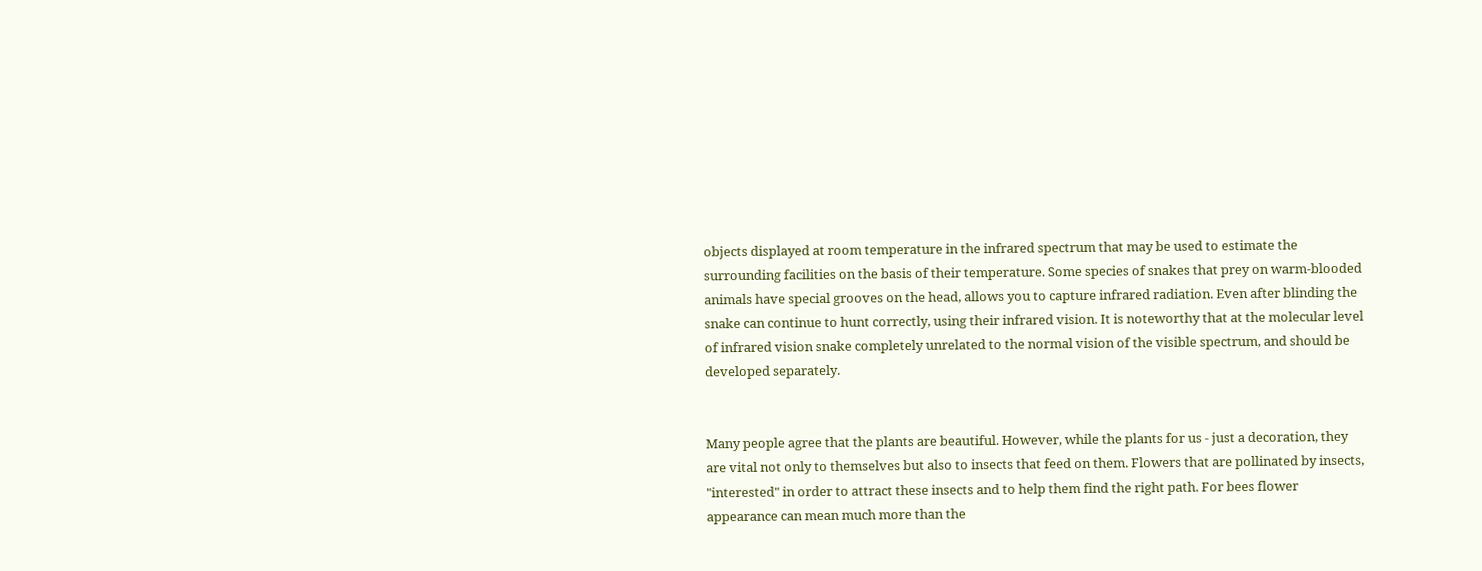objects displayed at room temperature in the infrared spectrum that may be used to estimate the surrounding facilities on the basis of their temperature. Some species of snakes that prey on warm-blooded animals have special grooves on the head, allows you to capture infrared radiation. Even after blinding the snake can continue to hunt correctly, using their infrared vision. It is noteworthy that at the molecular level of infrared vision snake completely unrelated to the normal vision of the visible spectrum, and should be developed separately.


Many people agree that the plants are beautiful. However, while the plants for us - just a decoration, they are vital not only to themselves but also to insects that feed on them. Flowers that are pollinated by insects, "interested" in order to attract these insects and to help them find the right path. For bees flower appearance can mean much more than the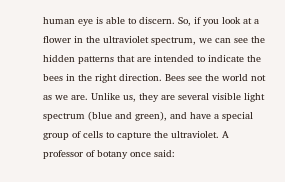human eye is able to discern. So, if you look at a flower in the ultraviolet spectrum, we can see the hidden patterns that are intended to indicate the bees in the right direction. Bees see the world not as we are. Unlike us, they are several visible light spectrum (blue and green), and have a special group of cells to capture the ultraviolet. A professor of botany once said: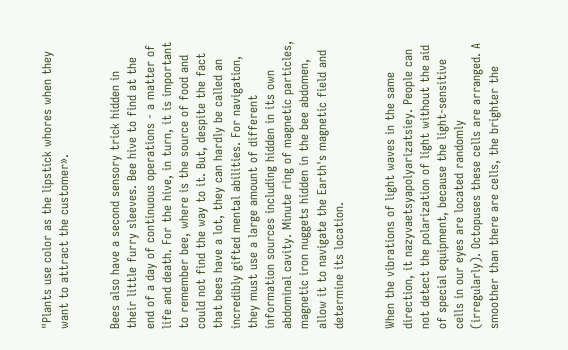"Plants use color as the lipstick whores when they want to attract the customer».


Bees also have a second sensory trick hidden in their little furry sleeves. Bee hive to find at the end of a day of continuous operations - a matter of life and death. For the hive, in turn, it is important to remember bee, where is the source of food and could not find the way to it. But, despite the fact that bees have a lot, they can hardly be called an incredibly gifted mental abilities. For navigation, they must use a large amount of different information sources including hidden in its own abdominal cavity. Minute ring of magnetic particles, magnetic iron nuggets hidden in the bee abdomen, allow it to navigate the Earth's magnetic field and determine its location.


When the vibrations of light waves in the same direction, it nazyvaetsyapolyarizatsiey. People can not detect the polarization of light without the aid of special equipment, because the light-sensitive cells in our eyes are located randomly (irregularly). Octopuses these cells are arranged. A smoother than there are cells, the brighter the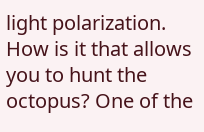light polarization. How is it that allows you to hunt the octopus? One of the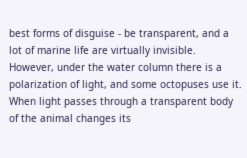best forms of disguise - be transparent, and a lot of marine life are virtually invisible. However, under the water column there is a polarization of light, and some octopuses use it. When light passes through a transparent body of the animal changes its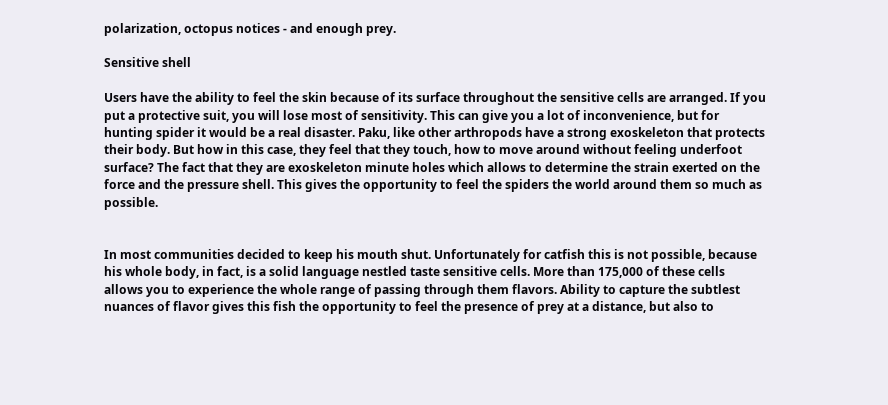polarization, octopus notices - and enough prey.

Sensitive shell

Users have the ability to feel the skin because of its surface throughout the sensitive cells are arranged. If you put a protective suit, you will lose most of sensitivity. This can give you a lot of inconvenience, but for hunting spider it would be a real disaster. Paku, like other arthropods have a strong exoskeleton that protects their body. But how in this case, they feel that they touch, how to move around without feeling underfoot surface? The fact that they are exoskeleton minute holes which allows to determine the strain exerted on the force and the pressure shell. This gives the opportunity to feel the spiders the world around them so much as possible.


In most communities decided to keep his mouth shut. Unfortunately for catfish this is not possible, because his whole body, in fact, is a solid language nestled taste sensitive cells. More than 175,000 of these cells allows you to experience the whole range of passing through them flavors. Ability to capture the subtlest nuances of flavor gives this fish the opportunity to feel the presence of prey at a distance, but also to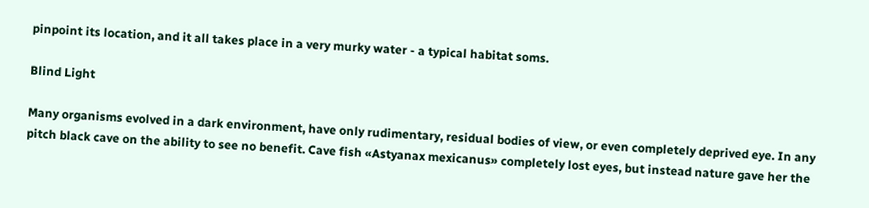pinpoint its location, and it all takes place in a very murky water - a typical habitat soms.

Blind Light

Many organisms evolved in a dark environment, have only rudimentary, residual bodies of view, or even completely deprived eye. In any pitch black cave on the ability to see no benefit. Cave fish «Astyanax mexicanus» completely lost eyes, but instead nature gave her the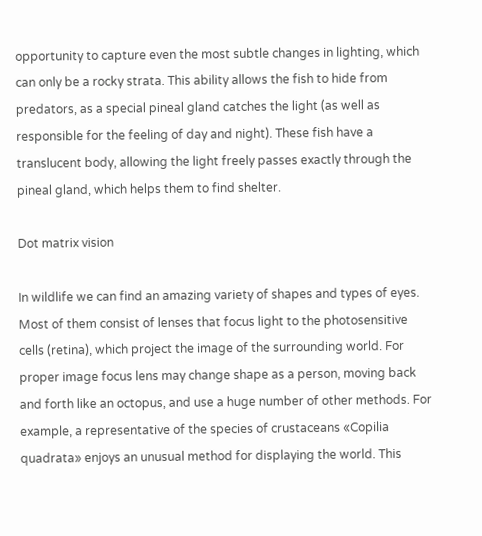opportunity to capture even the most subtle changes in lighting, which can only be a rocky strata. This ability allows the fish to hide from predators, as a special pineal gland catches the light (as well as responsible for the feeling of day and night). These fish have a translucent body, allowing the light freely passes exactly through the pineal gland, which helps them to find shelter.

Dot matrix vision

In wildlife we can find an amazing variety of shapes and types of eyes. Most of them consist of lenses that focus light to the photosensitive cells (retina), which project the image of the surrounding world. For proper image focus lens may change shape as a person, moving back and forth like an octopus, and use a huge number of other methods. For example, a representative of the species of crustaceans «Copilia quadrata» enjoys an unusual method for displaying the world. This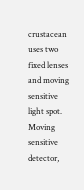crustacean uses two fixed lenses and moving sensitive light spot. Moving sensitive detector,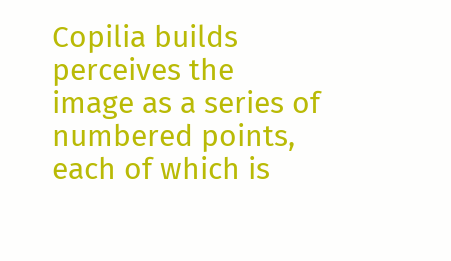Copilia builds perceives the image as a series of numbered points, each of which is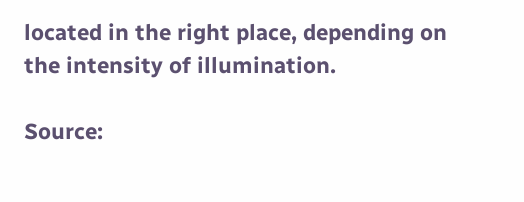located in the right place, depending on the intensity of illumination.

Source: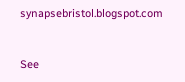synapsebristol.blogspot.com


See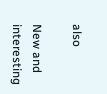also

New and interesting